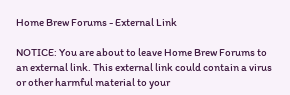Home Brew Forums - External Link

NOTICE: You are about to leave Home Brew Forums to an external link. This external link could contain a virus or other harmful material to your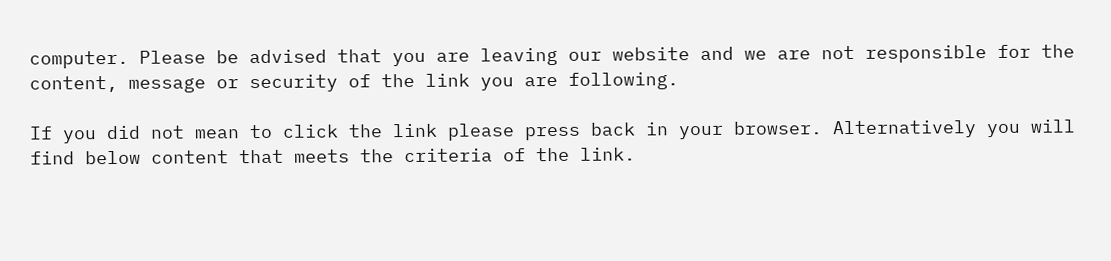computer. Please be advised that you are leaving our website and we are not responsible for the content, message or security of the link you are following.

If you did not mean to click the link please press back in your browser. Alternatively you will find below content that meets the criteria of the link.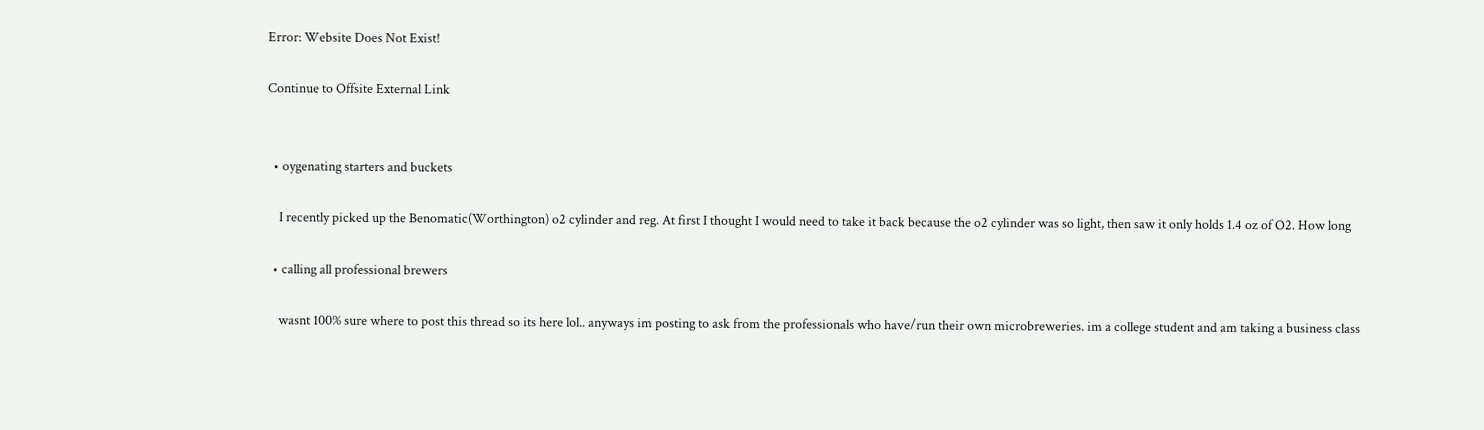Error: Website Does Not Exist!

Continue to Offsite External Link


  • oygenating starters and buckets

    I recently picked up the Benomatic(Worthington) o2 cylinder and reg. At first I thought I would need to take it back because the o2 cylinder was so light, then saw it only holds 1.4 oz of O2. How long

  • calling all professional brewers

    wasnt 100% sure where to post this thread so its here lol.. anyways im posting to ask from the professionals who have/run their own microbreweries. im a college student and am taking a business class